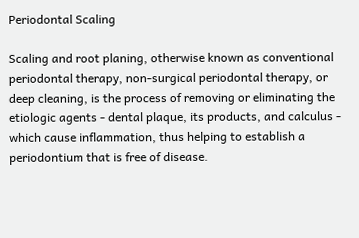Periodontal Scaling

Scaling and root planing, otherwise known as conventional periodontal therapy, non-surgical periodontal therapy, or deep cleaning, is the process of removing or eliminating the etiologic agents - dental plaque, its products, and calculus - which cause inflammation, thus helping to establish a periodontium that is free of disease.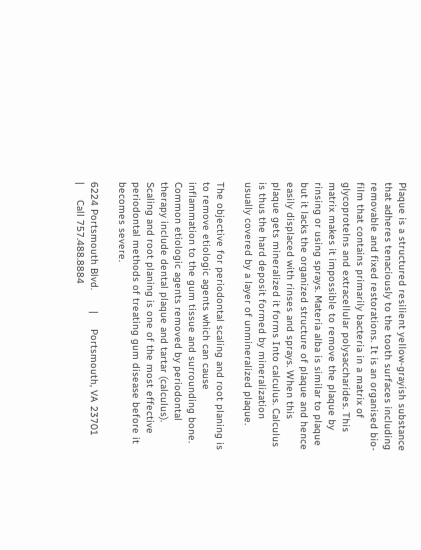Plaque is a structured resilient yellow-grayish substance that adheres tenaciously to the tooth surfaces including removable and fixed restorations. It is an organised bio-film that contains primarily bacteria in a matrix of glycoprotelns and extracellular polysaccharides. This matrix makes it impossible to remove the plaque by rinsing or using sprays. Materia alba is similar to plaque but it lacks the organized structure of plaque and hence easily displaced with rinses and sprays. When this plaque gets mineralized it forms Into calculus. Calculus is thus the hard deposit formed by mineralization usually covered by a layer of unmineralized plaque.

The objective for periodontal scaling and root planing is to remove etiologic agents which can cause inflammation to the gum tissue and surrounding bone. Common etiologic agents removed by periodontal therapy include dental plaque and tartar (calculus). Scaling and root planing is one of the most effective periodontal methods of treating gum disease before it becomes severe.

6224 Portsmouth Blvd.       |     Portsmouth, VA 23701     |     Call 757.488.8884